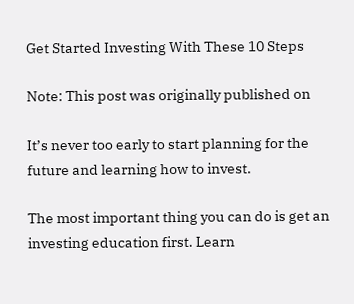Get Started Investing With These 10 Steps

Note: This post was originally published on

It’s never too early to start planning for the future and learning how to invest.

The most important thing you can do is get an investing education first. Learn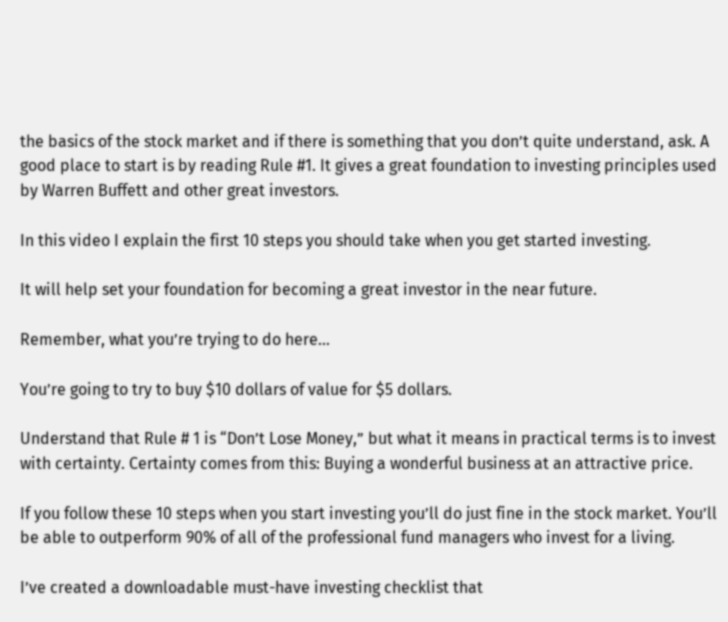the basics of the stock market and if there is something that you don’t quite understand, ask. A good place to start is by reading Rule #1. It gives a great foundation to investing principles used by Warren Buffett and other great investors.

In this video I explain the first 10 steps you should take when you get started investing.

It will help set your foundation for becoming a great investor in the near future.

Remember, what you’re trying to do here…

You’re going to try to buy $10 dollars of value for $5 dollars.

Understand that Rule # 1 is “Don’t Lose Money,” but what it means in practical terms is to invest with certainty. Certainty comes from this: Buying a wonderful business at an attractive price.

If you follow these 10 steps when you start investing you’ll do just fine in the stock market. You’ll be able to outperform 90% of all of the professional fund managers who invest for a living.

I’ve created a downloadable must-have investing checklist that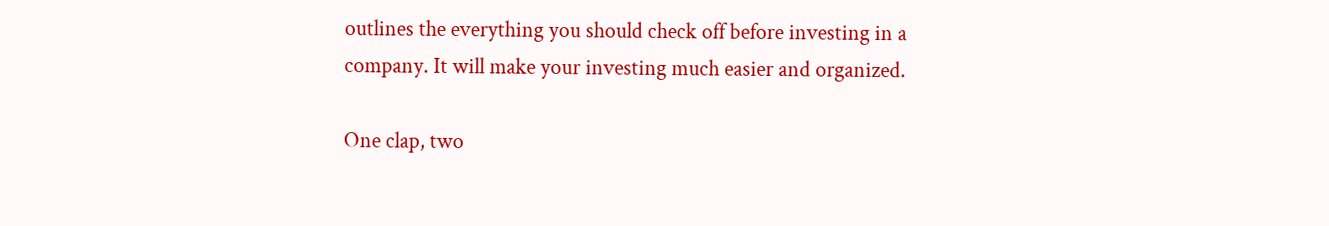outlines the everything you should check off before investing in a company. It will make your investing much easier and organized.

One clap, two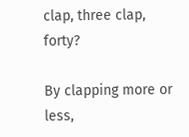clap, three clap, forty?

By clapping more or less,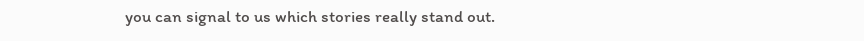you can signal to us which stories really stand out.